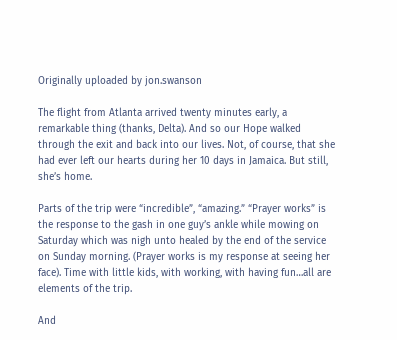Originally uploaded by jon.swanson

The flight from Atlanta arrived twenty minutes early, a remarkable thing (thanks, Delta). And so our Hope walked through the exit and back into our lives. Not, of course, that she had ever left our hearts during her 10 days in Jamaica. But still, she’s home.

Parts of the trip were “incredible”, “amazing.” “Prayer works” is the response to the gash in one guy’s ankle while mowing on Saturday which was nigh unto healed by the end of the service on Sunday morning. (Prayer works is my response at seeing her face). Time with little kids, with working, with having fun…all are elements of the trip.

And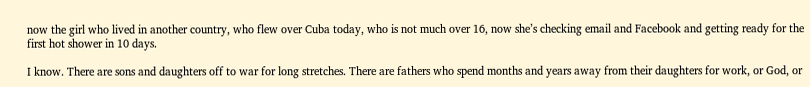now the girl who lived in another country, who flew over Cuba today, who is not much over 16, now she’s checking email and Facebook and getting ready for the first hot shower in 10 days.

I know. There are sons and daughters off to war for long stretches. There are fathers who spend months and years away from their daughters for work, or God, or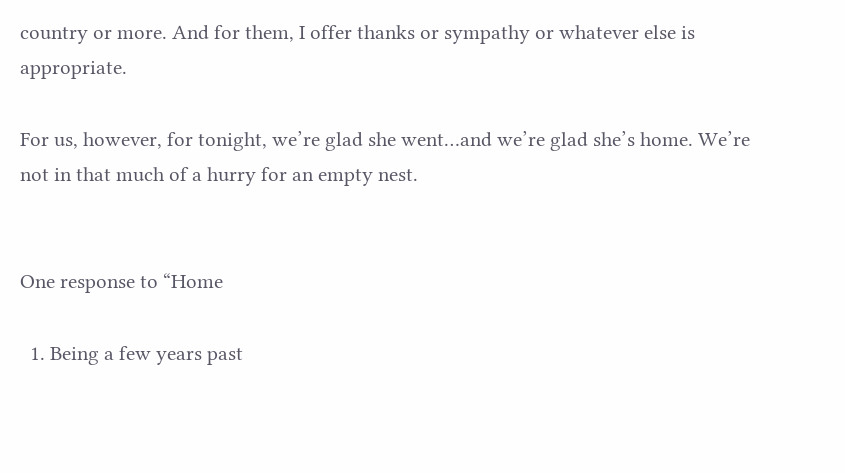country or more. And for them, I offer thanks or sympathy or whatever else is appropriate.

For us, however, for tonight, we’re glad she went…and we’re glad she’s home. We’re not in that much of a hurry for an empty nest.


One response to “Home

  1. Being a few years past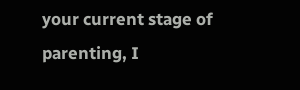your current stage of parenting, I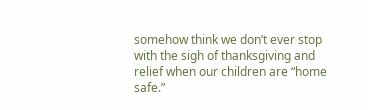somehow think we don’t ever stop with the sigh of thanksgiving and relief when our children are “home safe.”